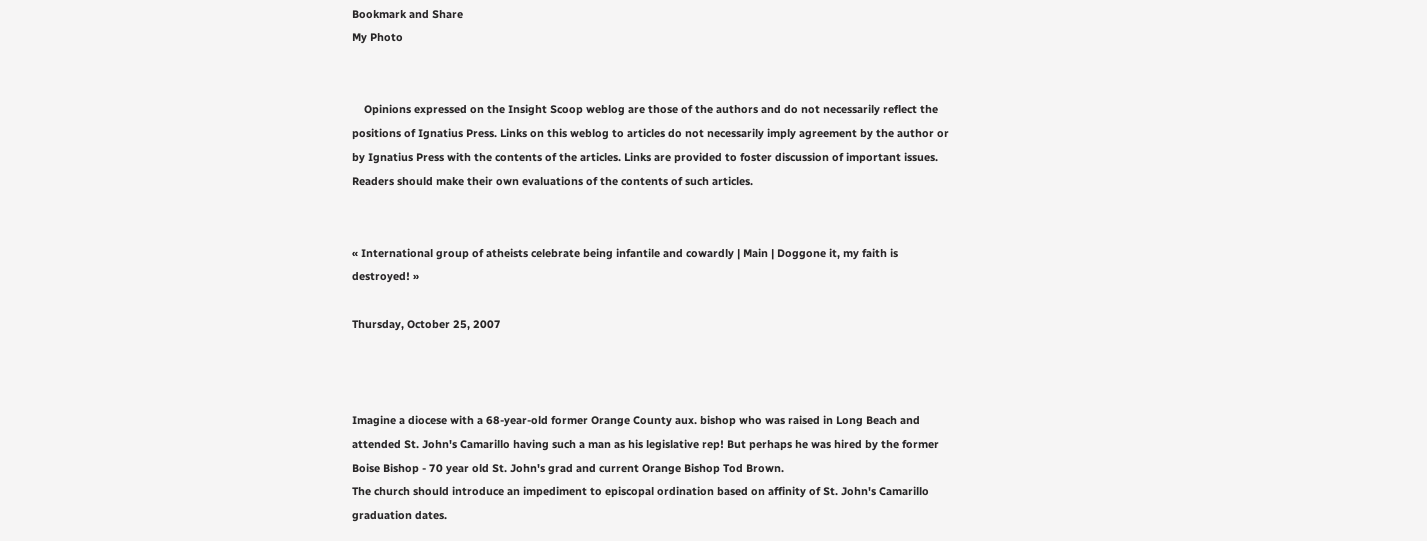Bookmark and Share
My Photo


    Opinions expressed on the Insight Scoop weblog are those of the authors and do not necessarily reflect the positions of Ignatius Press. Links on this weblog to articles do not necessarily imply agreement by the author or by Ignatius Press with the contents of the articles. Links are provided to foster discussion of important issues. Readers should make their own evaluations of the contents of such articles.


« International group of atheists celebrate being infantile and cowardly | Main | Doggone it, my faith is destroyed! »

Thursday, October 25, 2007



Imagine a diocese with a 68-year-old former Orange County aux. bishop who was raised in Long Beach and attended St. John's Camarillo having such a man as his legislative rep! But perhaps he was hired by the former Boise Bishop - 70 year old St. John's grad and current Orange Bishop Tod Brown.
The church should introduce an impediment to episcopal ordination based on affinity of St. John's Camarillo graduation dates.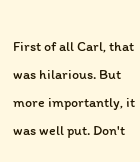First of all Carl, that was hilarious. But more importantly, it was well put. Don't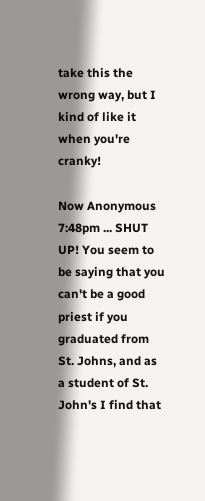take this the wrong way, but I kind of like it when you're cranky!

Now Anonymous 7:48pm ... SHUT UP! You seem to be saying that you can't be a good priest if you graduated from St. Johns, and as a student of St. John's I find that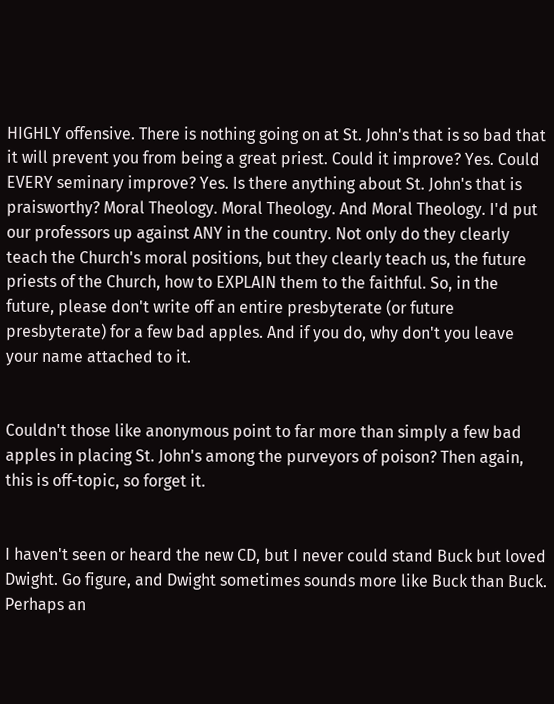HIGHLY offensive. There is nothing going on at St. John's that is so bad that it will prevent you from being a great priest. Could it improve? Yes. Could EVERY seminary improve? Yes. Is there anything about St. John's that is praisworthy? Moral Theology. Moral Theology. And Moral Theology. I'd put our professors up against ANY in the country. Not only do they clearly teach the Church's moral positions, but they clearly teach us, the future priests of the Church, how to EXPLAIN them to the faithful. So, in the future, please don't write off an entire presbyterate (or future presbyterate) for a few bad apples. And if you do, why don't you leave your name attached to it.


Couldn't those like anonymous point to far more than simply a few bad apples in placing St. John's among the purveyors of poison? Then again, this is off-topic, so forget it.


I haven't seen or heard the new CD, but I never could stand Buck but loved Dwight. Go figure, and Dwight sometimes sounds more like Buck than Buck. Perhaps an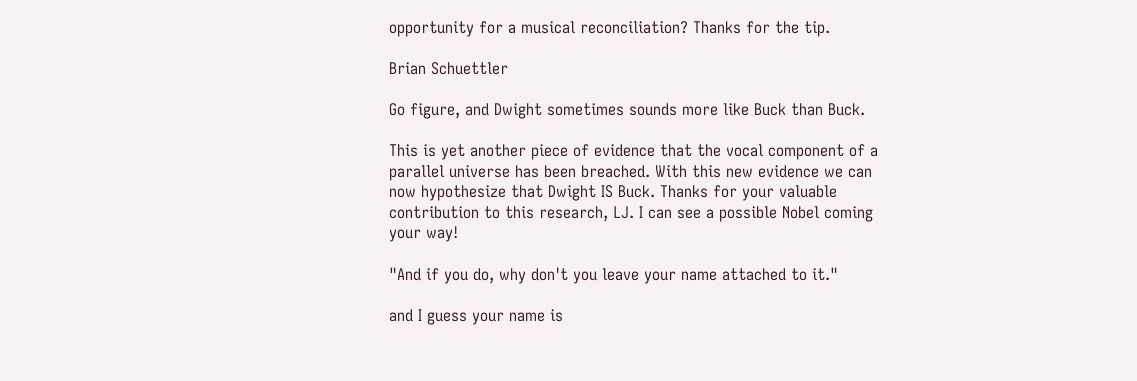opportunity for a musical reconciliation? Thanks for the tip.

Brian Schuettler

Go figure, and Dwight sometimes sounds more like Buck than Buck.

This is yet another piece of evidence that the vocal component of a parallel universe has been breached. With this new evidence we can now hypothesize that Dwight IS Buck. Thanks for your valuable contribution to this research, LJ. I can see a possible Nobel coming your way!

"And if you do, why don't you leave your name attached to it."

and I guess your name is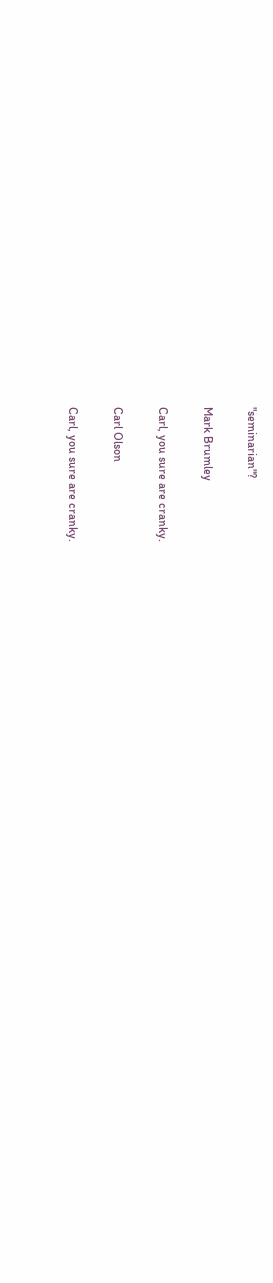"seminarian"?

Mark Brumley

Carl, you sure are cranky.

Carl Olson

Carl, you sure are cranky.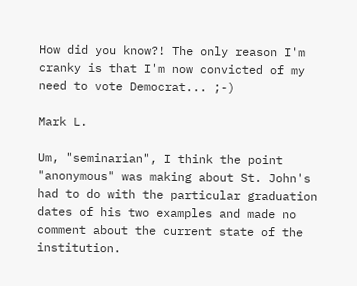How did you know?! The only reason I'm cranky is that I'm now convicted of my need to vote Democrat... ;-)

Mark L.

Um, "seminarian", I think the point "anonymous" was making about St. John's had to do with the particular graduation dates of his two examples and made no comment about the current state of the institution.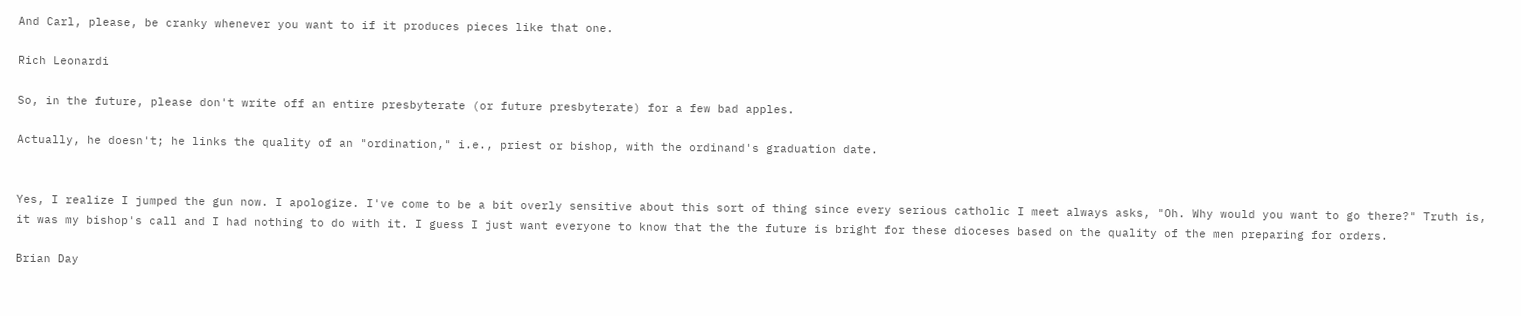And Carl, please, be cranky whenever you want to if it produces pieces like that one.

Rich Leonardi

So, in the future, please don't write off an entire presbyterate (or future presbyterate) for a few bad apples.

Actually, he doesn't; he links the quality of an "ordination," i.e., priest or bishop, with the ordinand's graduation date.


Yes, I realize I jumped the gun now. I apologize. I've come to be a bit overly sensitive about this sort of thing since every serious catholic I meet always asks, "Oh. Why would you want to go there?" Truth is, it was my bishop's call and I had nothing to do with it. I guess I just want everyone to know that the the future is bright for these dioceses based on the quality of the men preparing for orders.

Brian Day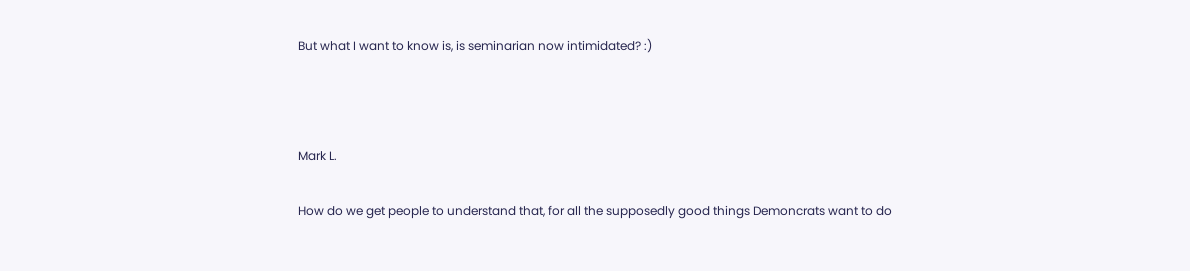But what I want to know is, is seminarian now intimidated? :)



Mark L.

How do we get people to understand that, for all the supposedly good things Demoncrats want to do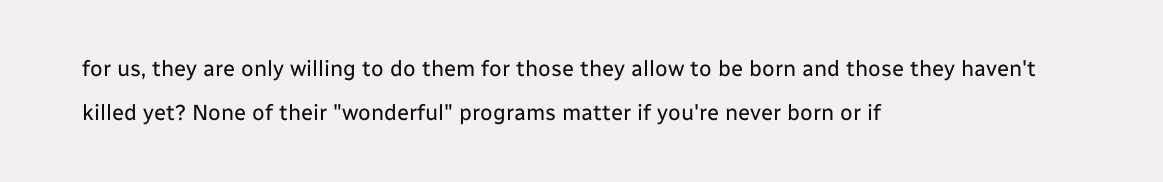for us, they are only willing to do them for those they allow to be born and those they haven't killed yet? None of their "wonderful" programs matter if you're never born or if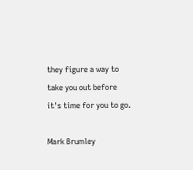they figure a way to take you out before it's time for you to go.

Mark Brumley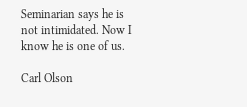Seminarian says he is not intimidated. Now I know he is one of us.

Carl Olson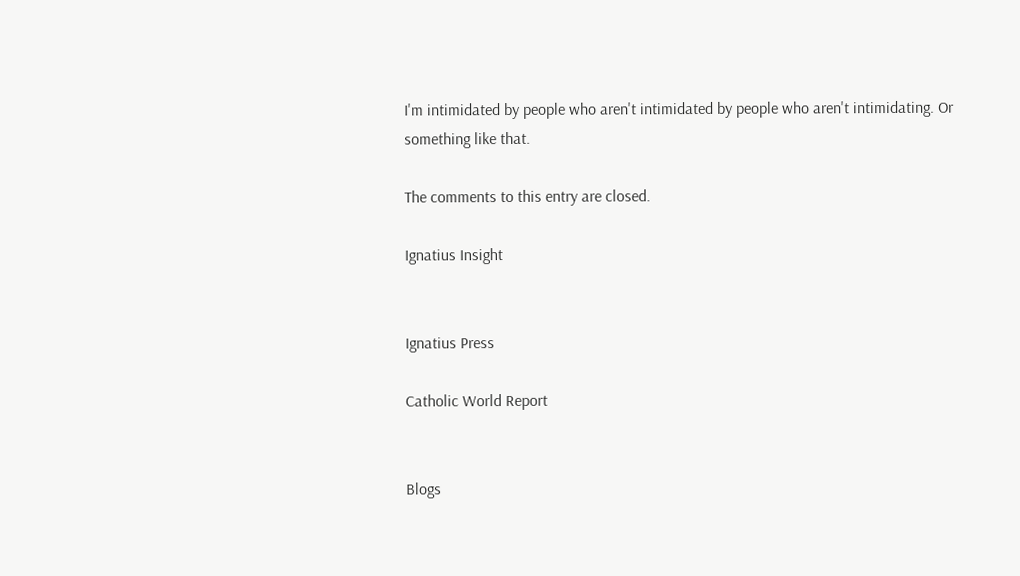I'm intimidated by people who aren't intimidated by people who aren't intimidating. Or something like that.

The comments to this entry are closed.

Ignatius Insight


Ignatius Press

Catholic World Report


Blogs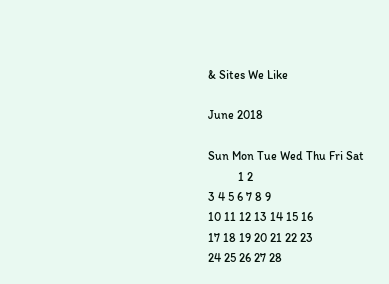& Sites We Like

June 2018

Sun Mon Tue Wed Thu Fri Sat
          1 2
3 4 5 6 7 8 9
10 11 12 13 14 15 16
17 18 19 20 21 22 23
24 25 26 27 28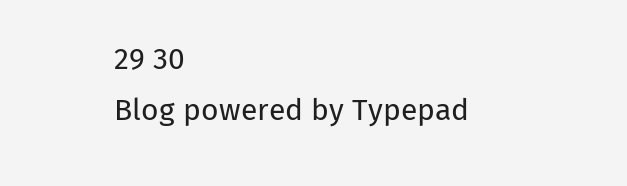29 30
Blog powered by Typepad